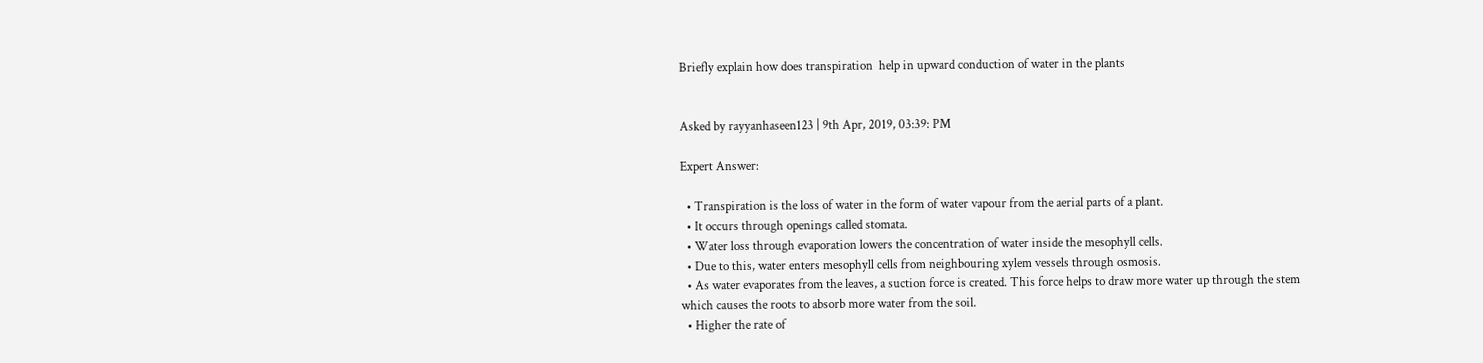Briefly explain how does transpiration  help in upward conduction of water in the plants


Asked by rayyanhaseen123 | 9th Apr, 2019, 03:39: PM

Expert Answer:

  • Transpiration is the loss of water in the form of water vapour from the aerial parts of a plant.
  • It occurs through openings called stomata.
  • Water loss through evaporation lowers the concentration of water inside the mesophyll cells.
  • Due to this, water enters mesophyll cells from neighbouring xylem vessels through osmosis.
  • As water evaporates from the leaves, a suction force is created. This force helps to draw more water up through the stem which causes the roots to absorb more water from the soil.
  • Higher the rate of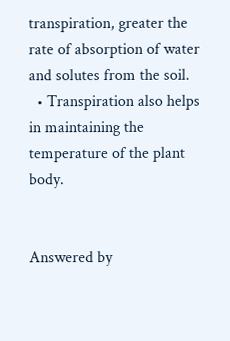transpiration, greater the rate of absorption of water and solutes from the soil.
  • Transpiration also helps in maintaining the temperature of the plant body.


Answered by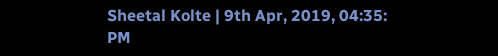Sheetal Kolte | 9th Apr, 2019, 04:35: PM